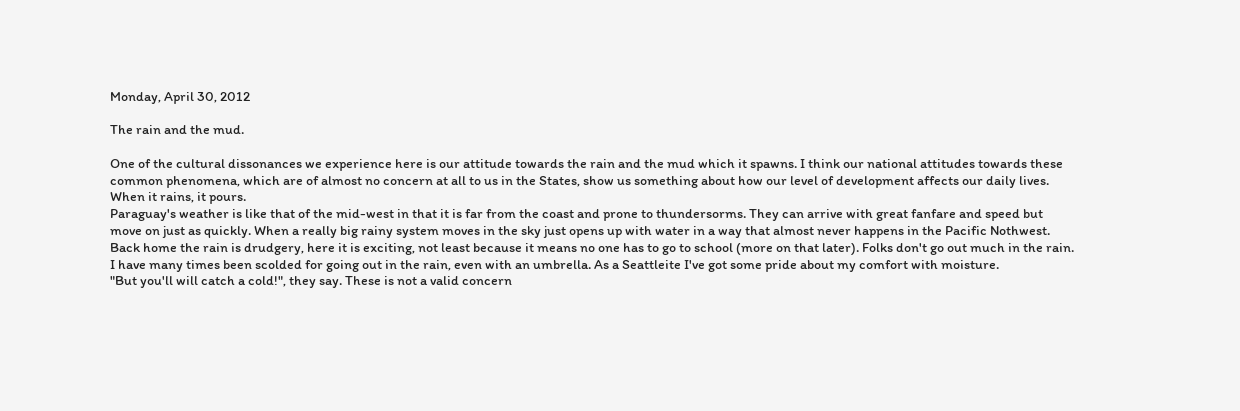Monday, April 30, 2012

The rain and the mud.

One of the cultural dissonances we experience here is our attitude towards the rain and the mud which it spawns. I think our national attitudes towards these common phenomena, which are of almost no concern at all to us in the States, show us something about how our level of development affects our daily lives.
When it rains, it pours.
Paraguay's weather is like that of the mid-west in that it is far from the coast and prone to thundersorms. They can arrive with great fanfare and speed but move on just as quickly. When a really big rainy system moves in the sky just opens up with water in a way that almost never happens in the Pacific Nothwest. Back home the rain is drudgery, here it is exciting, not least because it means no one has to go to school (more on that later). Folks don't go out much in the rain. I have many times been scolded for going out in the rain, even with an umbrella. As a Seattleite I've got some pride about my comfort with moisture.
"But you'll will catch a cold!", they say. These is not a valid concern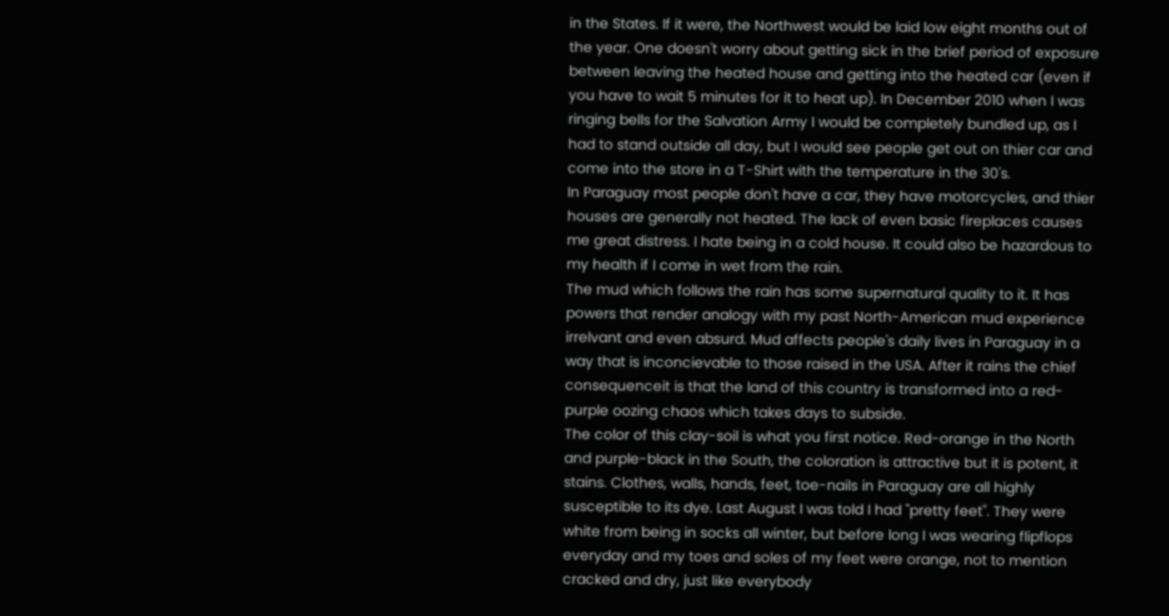in the States. If it were, the Northwest would be laid low eight months out of the year. One doesn't worry about getting sick in the brief period of exposure between leaving the heated house and getting into the heated car (even if you have to wait 5 minutes for it to heat up). In December 2010 when I was ringing bells for the Salvation Army I would be completely bundled up, as I had to stand outside all day, but I would see people get out on thier car and come into the store in a T-Shirt with the temperature in the 30's.
In Paraguay most people don't have a car, they have motorcycles, and thier houses are generally not heated. The lack of even basic fireplaces causes me great distress. I hate being in a cold house. It could also be hazardous to my health if I come in wet from the rain.
The mud which follows the rain has some supernatural quality to it. It has powers that render analogy with my past North-American mud experience irrelvant and even absurd. Mud affects people's daily lives in Paraguay in a way that is inconcievable to those raised in the USA. After it rains the chief consequenceit is that the land of this country is transformed into a red-purple oozing chaos which takes days to subside.
The color of this clay-soil is what you first notice. Red-orange in the North and purple-black in the South, the coloration is attractive but it is potent, it stains. Clothes, walls, hands, feet, toe-nails in Paraguay are all highly susceptible to its dye. Last August I was told I had "pretty feet". They were white from being in socks all winter, but before long I was wearing flipflops everyday and my toes and soles of my feet were orange, not to mention cracked and dry, just like everybody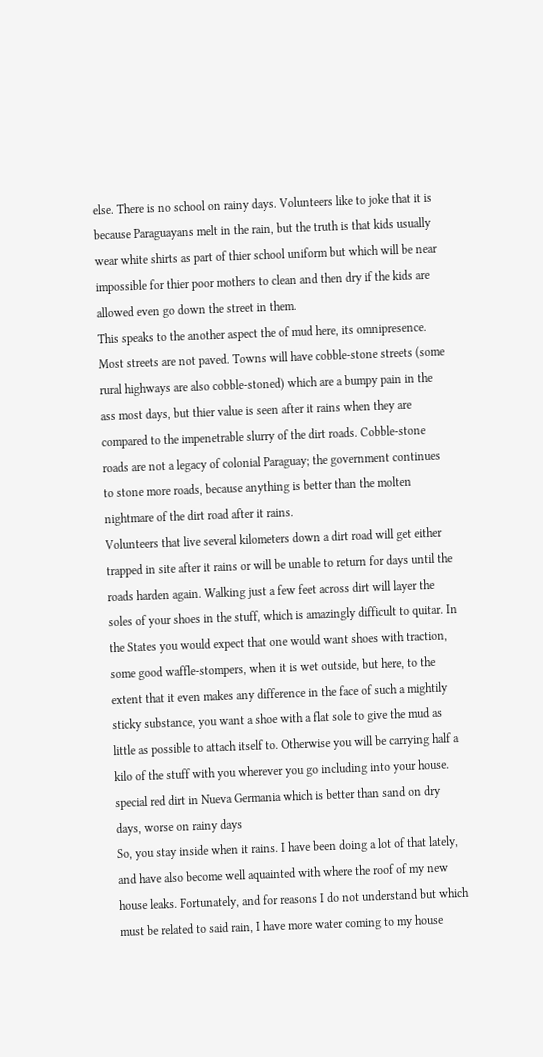else. There is no school on rainy days. Volunteers like to joke that it is because Paraguayans melt in the rain, but the truth is that kids usually wear white shirts as part of thier school uniform but which will be near impossible for thier poor mothers to clean and then dry if the kids are allowed even go down the street in them.
This speaks to the another aspect the of mud here, its omnipresence.  Most streets are not paved. Towns will have cobble-stone streets (some rural highways are also cobble-stoned) which are a bumpy pain in the ass most days, but thier value is seen after it rains when they are compared to the impenetrable slurry of the dirt roads. Cobble-stone roads are not a legacy of colonial Paraguay; the government continues to stone more roads, because anything is better than the molten nightmare of the dirt road after it rains.
Volunteers that live several kilometers down a dirt road will get either trapped in site after it rains or will be unable to return for days until the roads harden again. Walking just a few feet across dirt will layer the soles of your shoes in the stuff, which is amazingly difficult to quitar. In the States you would expect that one would want shoes with traction, some good waffle-stompers, when it is wet outside, but here, to the extent that it even makes any difference in the face of such a mightily sticky substance, you want a shoe with a flat sole to give the mud as little as possible to attach itself to. Otherwise you will be carrying half a kilo of the stuff with you wherever you go including into your house.
special red dirt in Nueva Germania which is better than sand on dry days, worse on rainy days
So, you stay inside when it rains. I have been doing a lot of that lately, and have also become well aquainted with where the roof of my new house leaks. Fortunately, and for reasons I do not understand but which must be related to said rain, I have more water coming to my house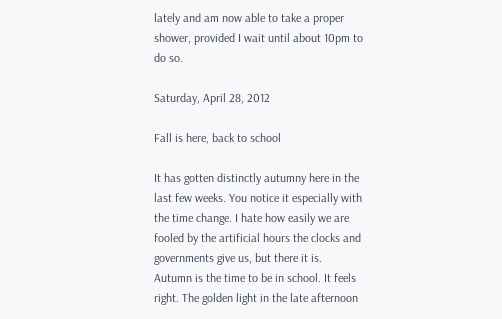lately and am now able to take a proper shower, provided I wait until about 10pm to do so.

Saturday, April 28, 2012

Fall is here, back to school

It has gotten distinctly autumny here in the last few weeks. You notice it especially with the time change. I hate how easily we are fooled by the artificial hours the clocks and governments give us, but there it is.
Autumn is the time to be in school. It feels right. The golden light in the late afternoon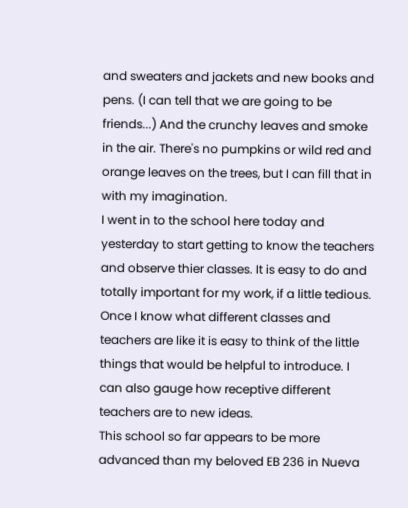and sweaters and jackets and new books and pens. (I can tell that we are going to be friends...) And the crunchy leaves and smoke in the air. There's no pumpkins or wild red and orange leaves on the trees, but I can fill that in with my imagination.
I went in to the school here today and yesterday to start getting to know the teachers and observe thier classes. It is easy to do and totally important for my work, if a little tedious. Once I know what different classes and teachers are like it is easy to think of the little things that would be helpful to introduce. I can also gauge how receptive different teachers are to new ideas.
This school so far appears to be more advanced than my beloved EB 236 in Nueva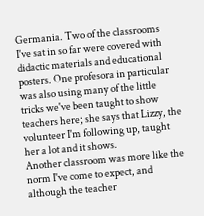Germania. Two of the classrooms I've sat in so far were covered with didactic materials and educational posters. One profesora in particular was also using many of the little tricks we've been taught to show teachers here; she says that Lizzy, the volunteer I'm following up, taught her a lot and it shows.
Another classroom was more like the norm I've come to expect, and although the teacher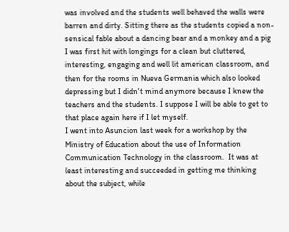was involved and the students well behaved the walls were barren and dirty. Sitting there as the students copied a non-sensical fable about a dancing bear and a monkey and a pig I was first hit with longings for a clean but cluttered, interesting, engaging and well lit american classroom, and then for the rooms in Nueva Germania which also looked depressing but I didn't mind anymore because I knew the teachers and the students. I suppose I will be able to get to that place again here if I let myself.
I went into Asuncion last week for a workshop by the Ministry of Education about the use of Information Communication Technology in the classroom.  It was at least interesting and succeeded in getting me thinking about the subject, while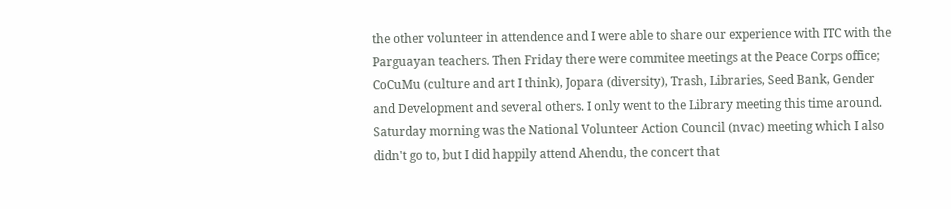the other volunteer in attendence and I were able to share our experience with ITC with the Parguayan teachers. Then Friday there were commitee meetings at the Peace Corps office; CoCuMu (culture and art I think), Jopara (diversity), Trash, Libraries, Seed Bank, Gender and Development and several others. I only went to the Library meeting this time around. Saturday morning was the National Volunteer Action Council (nvac) meeting which I also didn't go to, but I did happily attend Ahendu, the concert that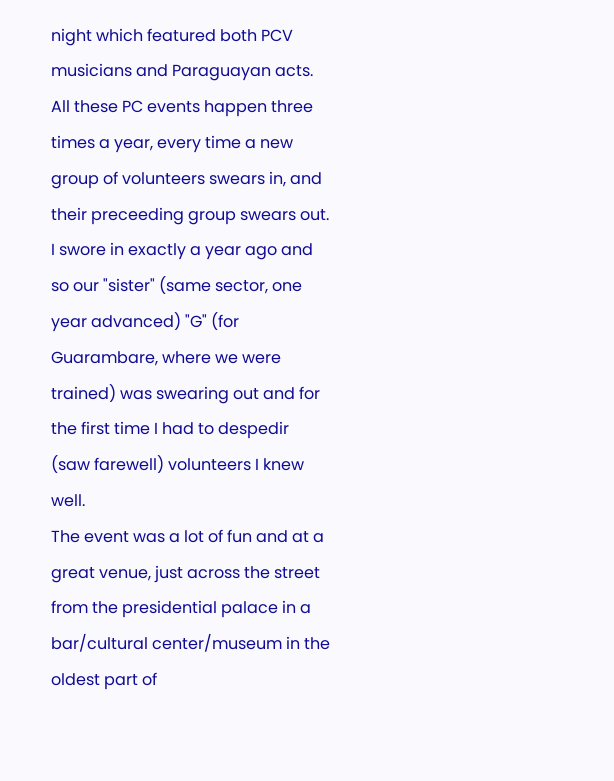night which featured both PCV musicians and Paraguayan acts. All these PC events happen three times a year, every time a new group of volunteers swears in, and their preceeding group swears out. I swore in exactly a year ago and so our "sister" (same sector, one year advanced) "G" (for Guarambare, where we were trained) was swearing out and for the first time I had to despedir (saw farewell) volunteers I knew well.
The event was a lot of fun and at a great venue, just across the street from the presidential palace in a bar/cultural center/museum in the oldest part of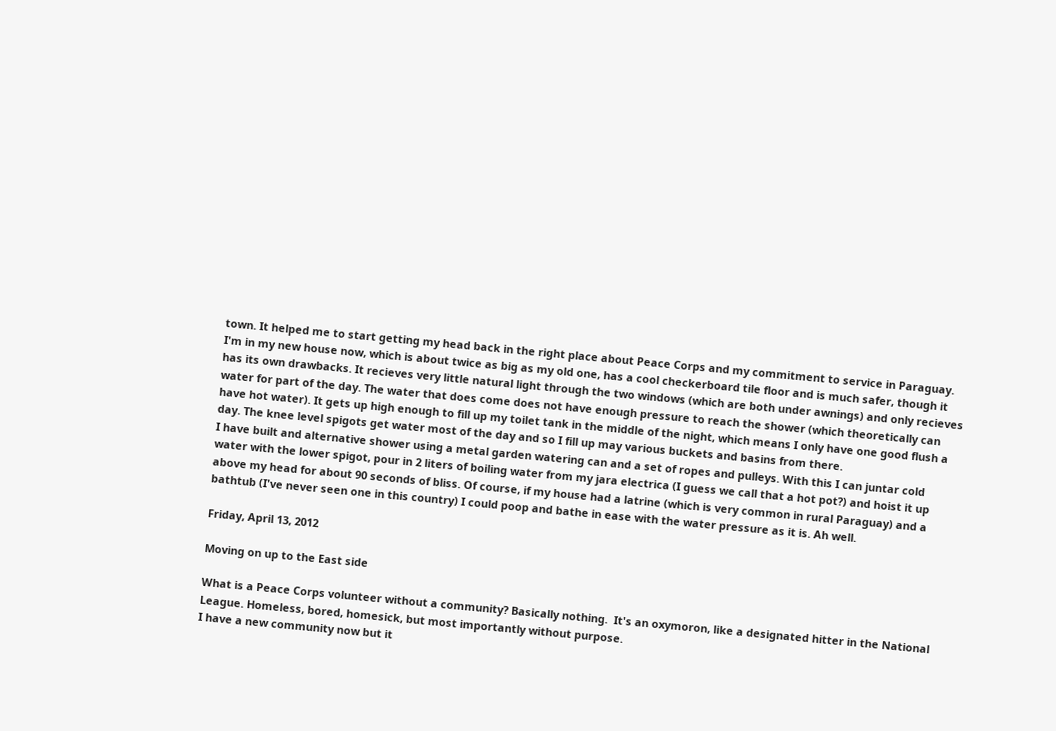town. It helped me to start getting my head back in the right place about Peace Corps and my commitment to service in Paraguay.
I'm in my new house now, which is about twice as big as my old one, has a cool checkerboard tile floor and is much safer, though it has its own drawbacks. It recieves very little natural light through the two windows (which are both under awnings) and only recieves water for part of the day. The water that does come does not have enough pressure to reach the shower (which theoretically can have hot water). It gets up high enough to fill up my toilet tank in the middle of the night, which means I only have one good flush a day. The knee level spigots get water most of the day and so I fill up may various buckets and basins from there.
I have built and alternative shower using a metal garden watering can and a set of ropes and pulleys. With this I can juntar cold water with the lower spigot, pour in 2 liters of boiling water from my jara electrica (I guess we call that a hot pot?) and hoist it up above my head for about 90 seconds of bliss. Of course, if my house had a latrine (which is very common in rural Paraguay) and a bathtub (I've never seen one in this country) I could poop and bathe in ease with the water pressure as it is. Ah well.

Friday, April 13, 2012

Moving on up to the East side

What is a Peace Corps volunteer without a community? Basically nothing.  It's an oxymoron, like a designated hitter in the National League. Homeless, bored, homesick, but most importantly without purpose.
I have a new community now but it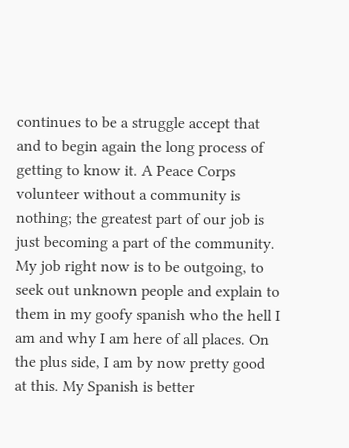continues to be a struggle accept that and to begin again the long process of getting to know it. A Peace Corps volunteer without a community is nothing; the greatest part of our job is just becoming a part of the community. My job right now is to be outgoing, to seek out unknown people and explain to them in my goofy spanish who the hell I am and why I am here of all places. On the plus side, I am by now pretty good at this. My Spanish is better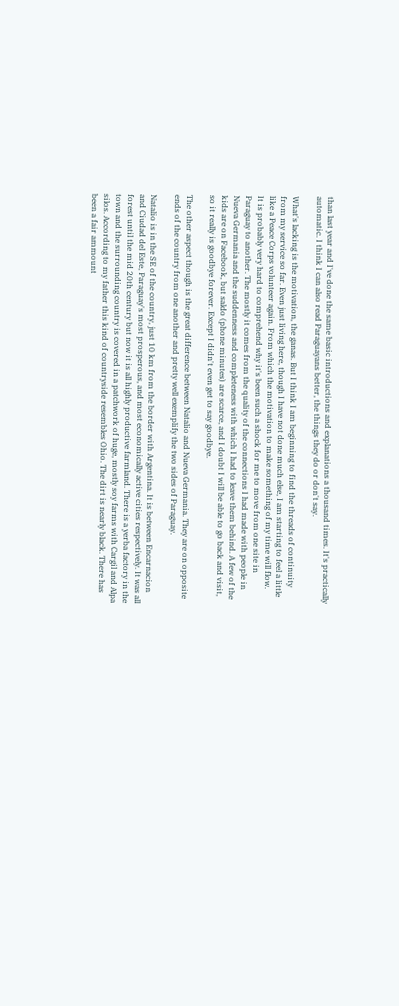than last year and I've done the same basic introductions and explanations a thousand times. It's practically automatic. I think I can also read Paraguayans better, the things they do or don't say.

What's lacking is the motivation, the ganas. But I think I am beginning to find the threads of continuity from my service so far. Even just living here, though I have not done much else, I am starting to feel a little like a Peace Corps volunteer again. From which the motivation to make something of my time will flow.
It is probably very hard to comprehend why it's been such a shock for me to move from one site in Paraguay to another. The mostly it comes from the quality of the connections I had made with people in Nueva Germania and the suddenness and completeness with which I had to leave them behind. A few of the kids are on Facebook, but saldo (phone minutes) are scarce, and I doubt I will be able to go back and visit, so it really is goodbye forever. Except I didn't even get to say goodbye.

The other aspect though is the great difference between Natalio and Nueva Germania. They are on opposite ends of the country from one another and pretty well exemplify the two sides of Paraguay.

Natalio is in the SE of the country, just 10 km from the border with Argentina. It is between Encarnacion and Ciudad del Este, Paraguay's most prosperous, and most economically active cities respectively. It was all forest until the mid 20th century but now it is all highly productive farmland. There is a yerba factory in the town and the surrounding country is covered in a patchwork of huge, mostly soy farms with Cargil and Alpa silos. According to my father this kind of countryside resembles Ohio. The dirt is nearly black. There has been a fair ammount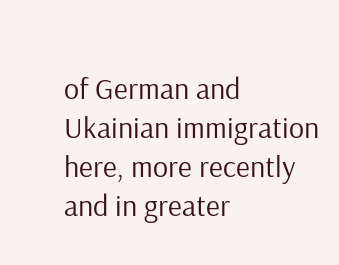of German and Ukainian immigration here, more recently and in greater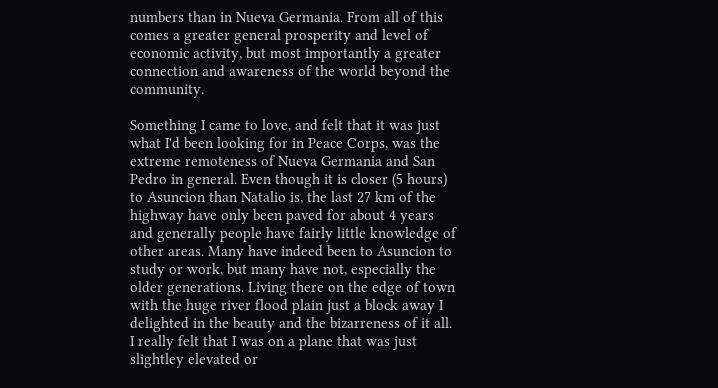numbers than in Nueva Germania. From all of this comes a greater general prosperity and level of economic activity, but most importantly a greater connection and awareness of the world beyond the community.

Something I came to love, and felt that it was just what I'd been looking for in Peace Corps, was the extreme remoteness of Nueva Germania and San Pedro in general. Even though it is closer (5 hours) to Asuncion than Natalio is, the last 27 km of the highway have only been paved for about 4 years and generally people have fairly little knowledge of other areas. Many have indeed been to Asuncion to study or work, but many have not, especially the older generations. Living there on the edge of town with the huge river flood plain just a block away I delighted in the beauty and the bizarreness of it all. I really felt that I was on a plane that was just slightley elevated or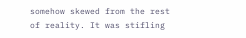somehow skewed from the rest of reality. It was stifling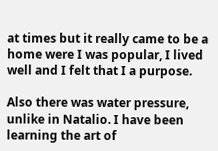at times but it really came to be a home were I was popular, I lived well and I felt that I a purpose.

Also there was water pressure, unlike in Natalio. I have been learning the art of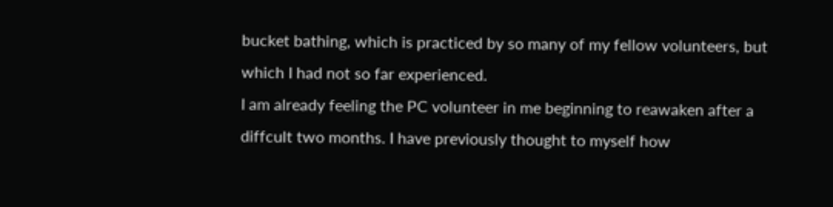bucket bathing, which is practiced by so many of my fellow volunteers, but which I had not so far experienced.
I am already feeling the PC volunteer in me beginning to reawaken after a diffcult two months. I have previously thought to myself how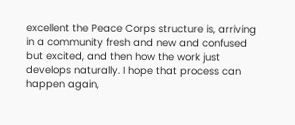excellent the Peace Corps structure is, arriving in a community fresh and new and confused but excited, and then how the work just develops naturally. I hope that process can happen again,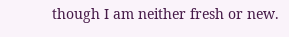though I am neither fresh or new.